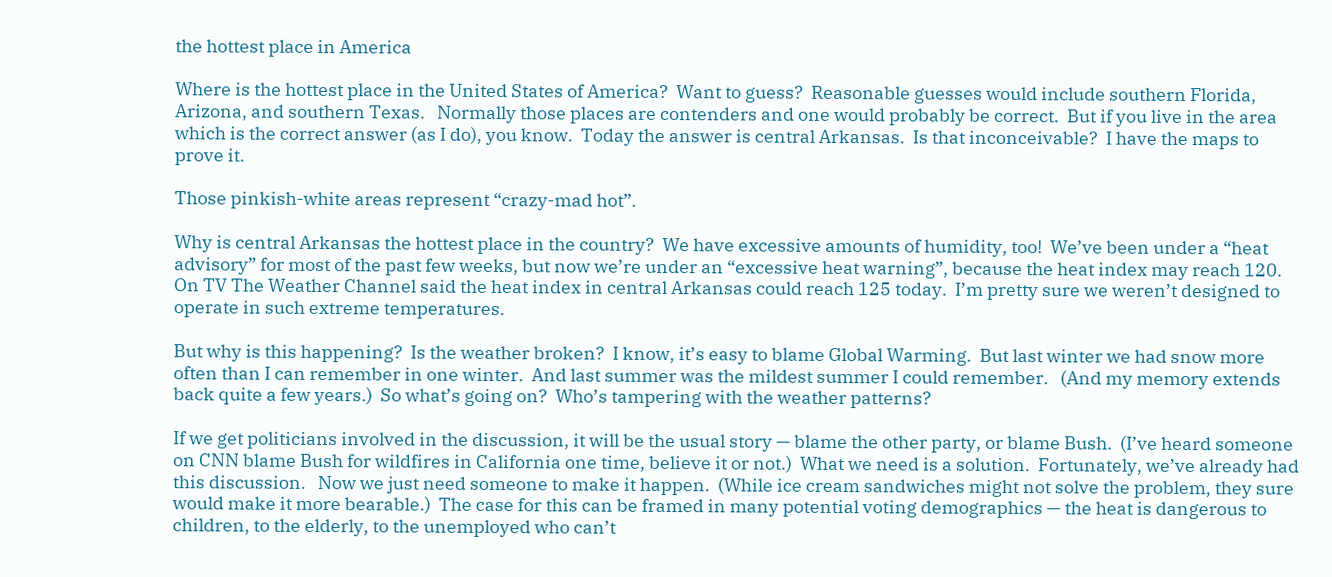the hottest place in America

Where is the hottest place in the United States of America?  Want to guess?  Reasonable guesses would include southern Florida, Arizona, and southern Texas.   Normally those places are contenders and one would probably be correct.  But if you live in the area which is the correct answer (as I do), you know.  Today the answer is central Arkansas.  Is that inconceivable?  I have the maps to prove it.

Those pinkish-white areas represent “crazy-mad hot”.

Why is central Arkansas the hottest place in the country?  We have excessive amounts of humidity, too!  We’ve been under a “heat advisory” for most of the past few weeks, but now we’re under an “excessive heat warning”, because the heat index may reach 120.   On TV The Weather Channel said the heat index in central Arkansas could reach 125 today.  I’m pretty sure we weren’t designed to operate in such extreme temperatures.

But why is this happening?  Is the weather broken?  I know, it’s easy to blame Global Warming.  But last winter we had snow more often than I can remember in one winter.  And last summer was the mildest summer I could remember.   (And my memory extends back quite a few years.)  So what’s going on?  Who’s tampering with the weather patterns?

If we get politicians involved in the discussion, it will be the usual story — blame the other party, or blame Bush.  (I’ve heard someone on CNN blame Bush for wildfires in California one time, believe it or not.)  What we need is a solution.  Fortunately, we’ve already had this discussion.   Now we just need someone to make it happen.  (While ice cream sandwiches might not solve the problem, they sure would make it more bearable.)  The case for this can be framed in many potential voting demographics — the heat is dangerous to children, to the elderly, to the unemployed who can’t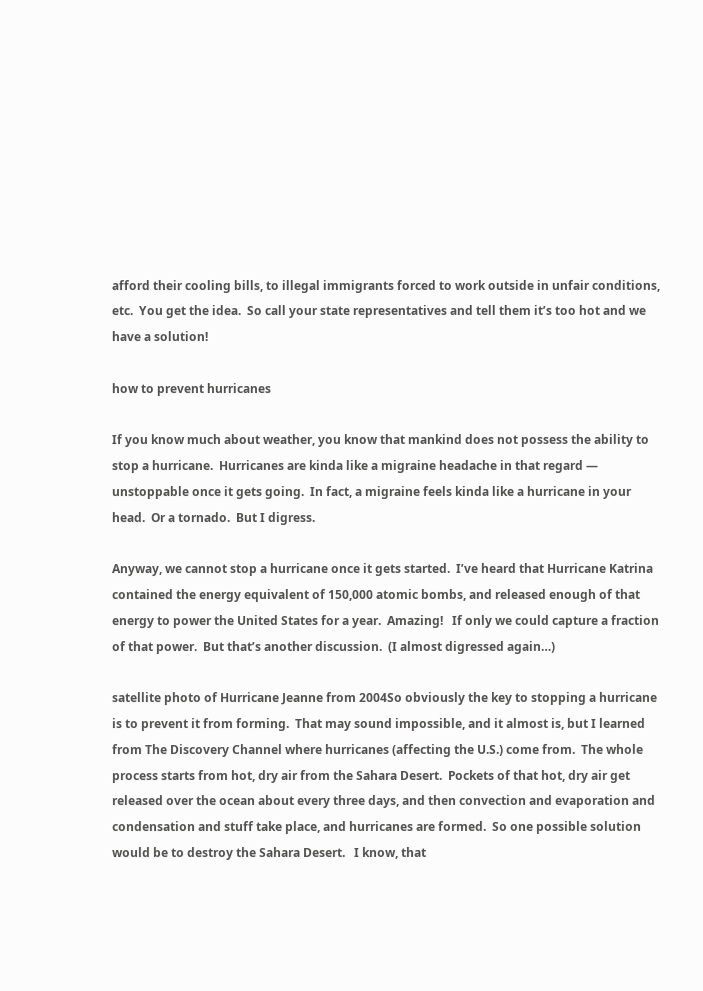afford their cooling bills, to illegal immigrants forced to work outside in unfair conditions, etc.  You get the idea.  So call your state representatives and tell them it’s too hot and we have a solution!

how to prevent hurricanes

If you know much about weather, you know that mankind does not possess the ability to stop a hurricane.  Hurricanes are kinda like a migraine headache in that regard — unstoppable once it gets going.  In fact, a migraine feels kinda like a hurricane in your head.  Or a tornado.  But I digress.

Anyway, we cannot stop a hurricane once it gets started.  I’ve heard that Hurricane Katrina contained the energy equivalent of 150,000 atomic bombs, and released enough of that energy to power the United States for a year.  Amazing!   If only we could capture a fraction of that power.  But that’s another discussion.  (I almost digressed again…)

satellite photo of Hurricane Jeanne from 2004So obviously the key to stopping a hurricane is to prevent it from forming.  That may sound impossible, and it almost is, but I learned from The Discovery Channel where hurricanes (affecting the U.S.) come from.  The whole process starts from hot, dry air from the Sahara Desert.  Pockets of that hot, dry air get released over the ocean about every three days, and then convection and evaporation and condensation and stuff take place, and hurricanes are formed.  So one possible solution would be to destroy the Sahara Desert.   I know, that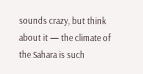sounds crazy, but think about it — the climate of the Sahara is such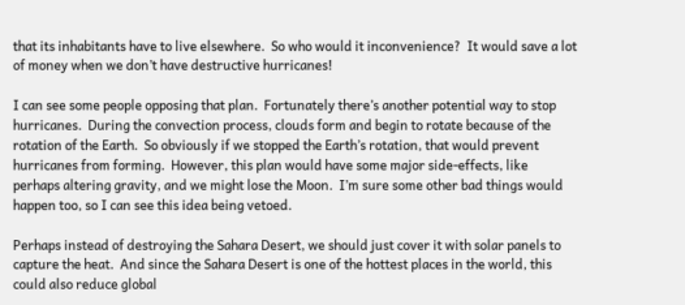that its inhabitants have to live elsewhere.  So who would it inconvenience?  It would save a lot of money when we don’t have destructive hurricanes!

I can see some people opposing that plan.  Fortunately there’s another potential way to stop hurricanes.  During the convection process, clouds form and begin to rotate because of the rotation of the Earth.  So obviously if we stopped the Earth’s rotation, that would prevent hurricanes from forming.  However, this plan would have some major side-effects, like perhaps altering gravity, and we might lose the Moon.  I’m sure some other bad things would happen too, so I can see this idea being vetoed.

Perhaps instead of destroying the Sahara Desert, we should just cover it with solar panels to capture the heat.  And since the Sahara Desert is one of the hottest places in the world, this could also reduce global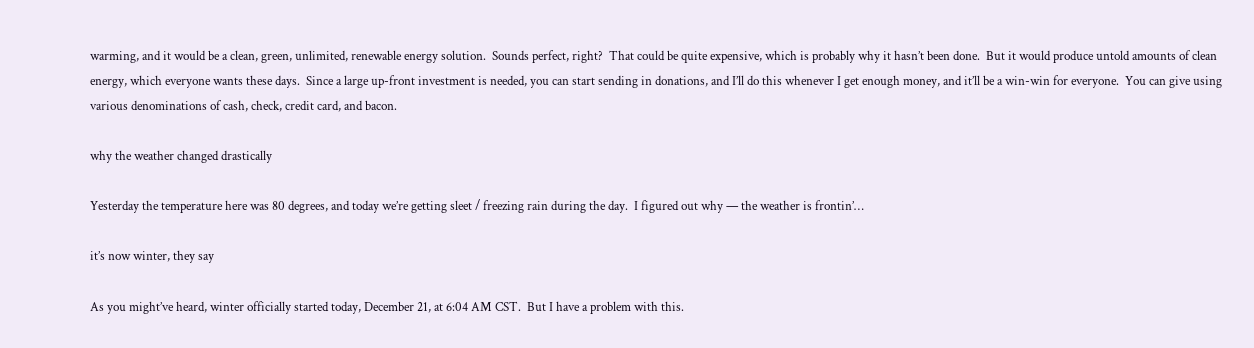warming, and it would be a clean, green, unlimited, renewable energy solution.  Sounds perfect, right?  That could be quite expensive, which is probably why it hasn’t been done.  But it would produce untold amounts of clean energy, which everyone wants these days.  Since a large up-front investment is needed, you can start sending in donations, and I’ll do this whenever I get enough money, and it’ll be a win-win for everyone.  You can give using various denominations of cash, check, credit card, and bacon.

why the weather changed drastically

Yesterday the temperature here was 80 degrees, and today we’re getting sleet / freezing rain during the day.  I figured out why — the weather is frontin’…

it’s now winter, they say

As you might’ve heard, winter officially started today, December 21, at 6:04 AM CST.  But I have a problem with this.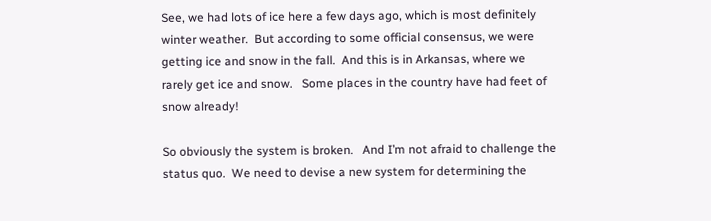See, we had lots of ice here a few days ago, which is most definitely winter weather.  But according to some official consensus, we were getting ice and snow in the fall.  And this is in Arkansas, where we rarely get ice and snow.   Some places in the country have had feet of snow already!

So obviously the system is broken.   And I’m not afraid to challenge the status quo.  We need to devise a new system for determining the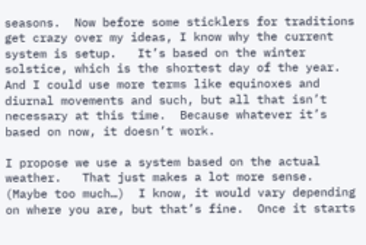seasons.  Now before some sticklers for traditions get crazy over my ideas, I know why the current system is setup.   It’s based on the winter solstice, which is the shortest day of the year.  And I could use more terms like equinoxes and diurnal movements and such, but all that isn’t necessary at this time.  Because whatever it’s based on now, it doesn’t work.

I propose we use a system based on the actual weather.   That just makes a lot more sense.  (Maybe too much…)  I know, it would vary depending on where you are, but that’s fine.  Once it starts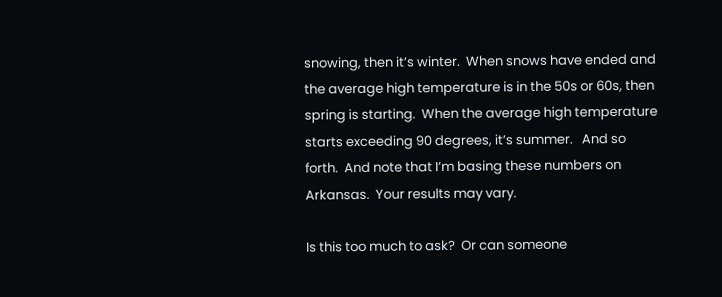snowing, then it’s winter.  When snows have ended and the average high temperature is in the 50s or 60s, then spring is starting.  When the average high temperature starts exceeding 90 degrees, it’s summer.   And so forth.  And note that I’m basing these numbers on Arkansas.  Your results may vary.

Is this too much to ask?  Or can someone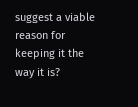suggest a viable reason for keeping it the way it is?